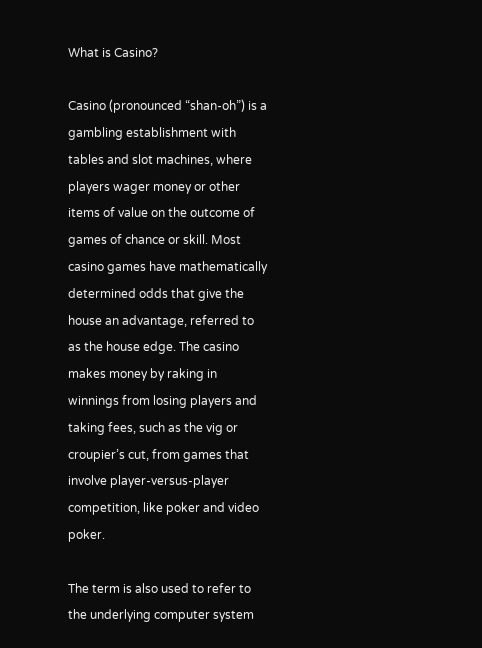What is Casino?

Casino (pronounced “shan-oh”) is a gambling establishment with tables and slot machines, where players wager money or other items of value on the outcome of games of chance or skill. Most casino games have mathematically determined odds that give the house an advantage, referred to as the house edge. The casino makes money by raking in winnings from losing players and taking fees, such as the vig or croupier’s cut, from games that involve player-versus-player competition, like poker and video poker.

The term is also used to refer to the underlying computer system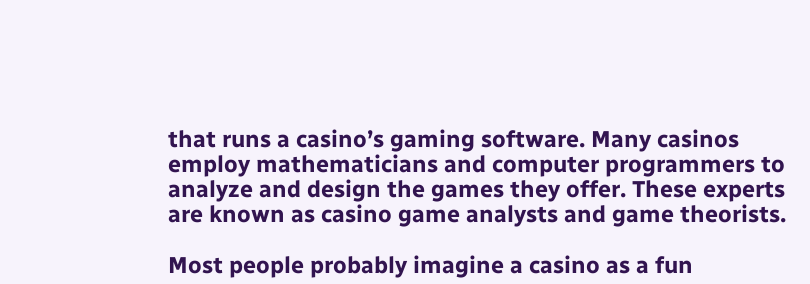that runs a casino’s gaming software. Many casinos employ mathematicians and computer programmers to analyze and design the games they offer. These experts are known as casino game analysts and game theorists.

Most people probably imagine a casino as a fun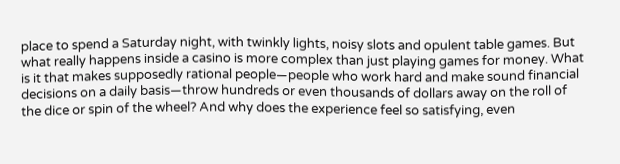place to spend a Saturday night, with twinkly lights, noisy slots and opulent table games. But what really happens inside a casino is more complex than just playing games for money. What is it that makes supposedly rational people—people who work hard and make sound financial decisions on a daily basis—throw hundreds or even thousands of dollars away on the roll of the dice or spin of the wheel? And why does the experience feel so satisfying, even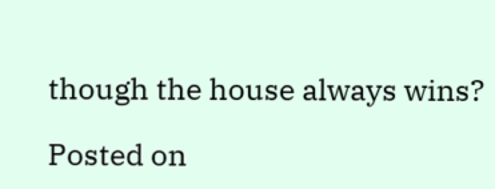though the house always wins?

Posted on